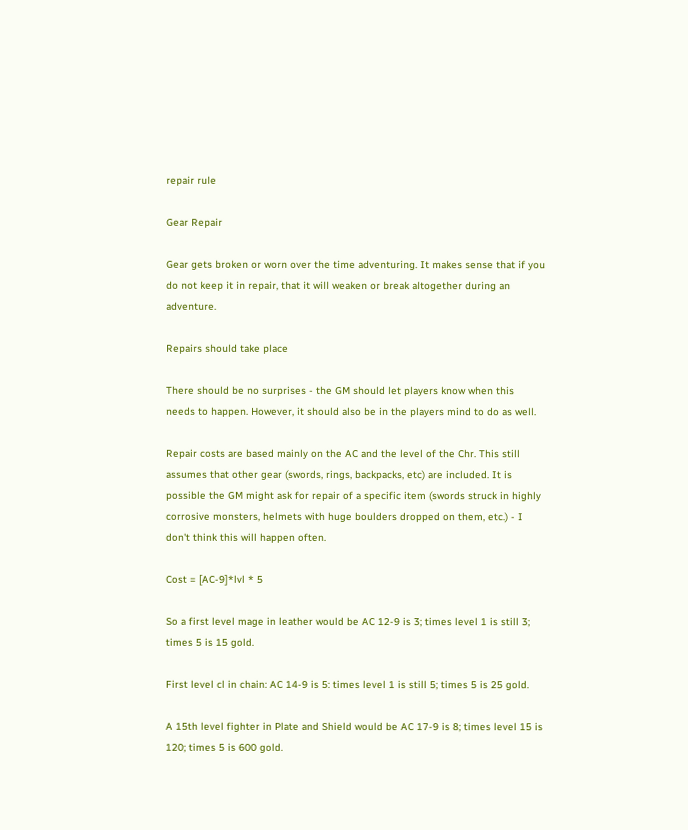repair rule

Gear Repair

Gear gets broken or worn over the time adventuring. It makes sense that if you do not keep it in repair, that it will weaken or break altogether during an adventure.

Repairs should take place

There should be no surprises - the GM should let players know when this needs to happen. However, it should also be in the players mind to do as well.

Repair costs are based mainly on the AC and the level of the Chr. This still assumes that other gear (swords, rings, backpacks, etc) are included. It is possible the GM might ask for repair of a specific item (swords struck in highly corrosive monsters, helmets with huge boulders dropped on them, etc.) - I don't think this will happen often.

Cost = [AC-9]*lvl * 5

So a first level mage in leather would be AC 12-9 is 3; times level 1 is still 3; times 5 is 15 gold.

First level cl in chain: AC 14-9 is 5: times level 1 is still 5; times 5 is 25 gold.

A 15th level fighter in Plate and Shield would be AC 17-9 is 8; times level 15 is 120; times 5 is 600 gold.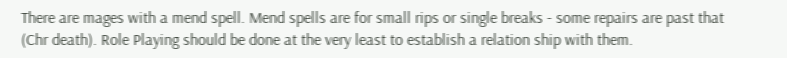There are mages with a mend spell. Mend spells are for small rips or single breaks - some repairs are past that (Chr death). Role Playing should be done at the very least to establish a relation ship with them.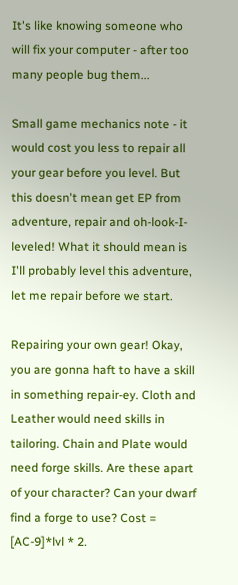It's like knowing someone who will fix your computer - after too many people bug them...

Small game mechanics note - it would cost you less to repair all your gear before you level. But this doesn't mean get EP from adventure, repair and oh-look-I-leveled! What it should mean is I'll probably level this adventure, let me repair before we start.

Repairing your own gear! Okay, you are gonna haft to have a skill in something repair-ey. Cloth and Leather would need skills in tailoring. Chain and Plate would need forge skills. Are these apart of your character? Can your dwarf find a forge to use? Cost = [AC-9]*lvl * 2.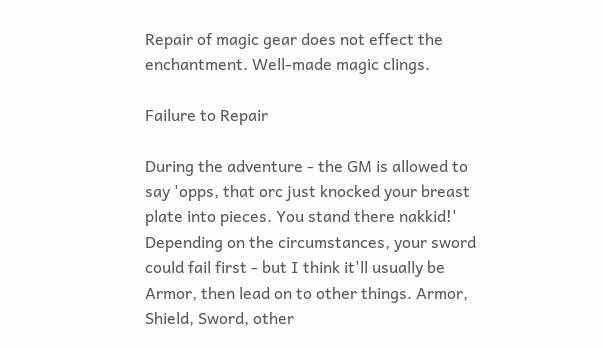Repair of magic gear does not effect the enchantment. Well-made magic clings.

Failure to Repair

During the adventure - the GM is allowed to say 'opps, that orc just knocked your breast plate into pieces. You stand there nakkid!' Depending on the circumstances, your sword could fail first - but I think it'll usually be Armor, then lead on to other things. Armor, Shield, Sword, other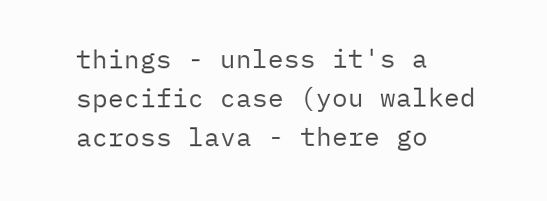things - unless it's a specific case (you walked across lava - there go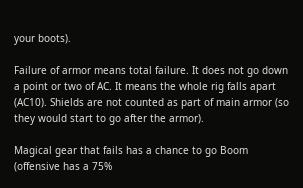your boots).

Failure of armor means total failure. It does not go down a point or two of AC. It means the whole rig falls apart (AC10). Shields are not counted as part of main armor (so they would start to go after the armor).

Magical gear that fails has a chance to go Boom (offensive has a 75%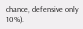chance, defensive only 10%).